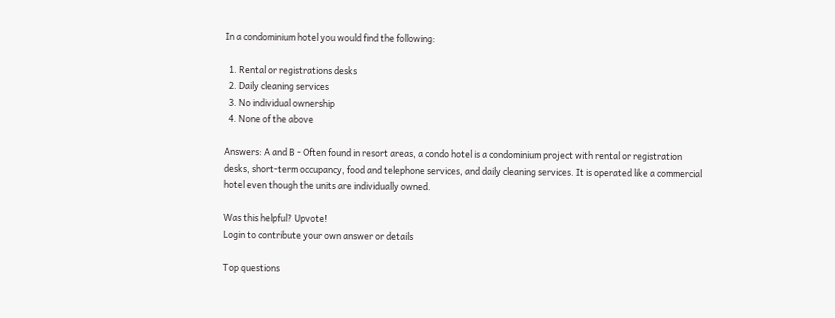In a condominium hotel you would find the following:

  1. Rental or registrations desks
  2. Daily cleaning services
  3. No individual ownership
  4. None of the above

Answers: A and B - Often found in resort areas, a condo hotel is a condominium project with rental or registration desks, short-term occupancy, food and telephone services, and daily cleaning services. It is operated like a commercial hotel even though the units are individually owned.

Was this helpful? Upvote!
Login to contribute your own answer or details

Top questions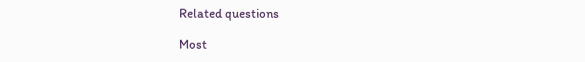Related questions

Most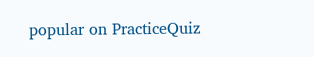popular on PracticeQuiz